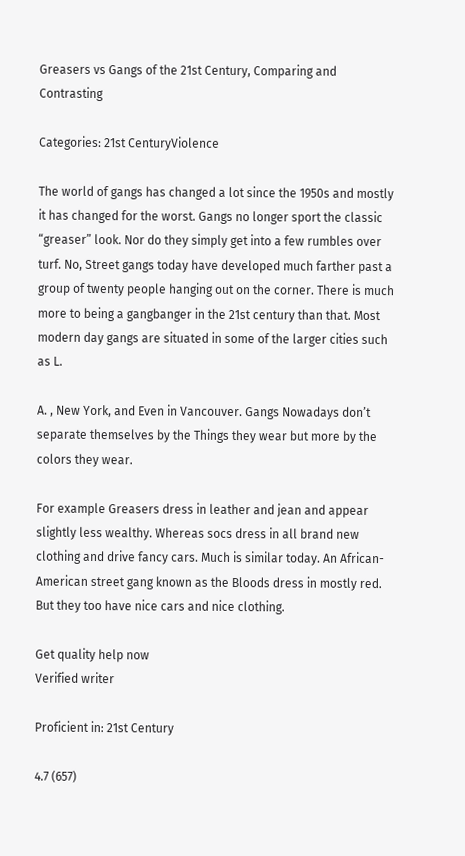Greasers vs Gangs of the 21st Century, Comparing and Contrasting

Categories: 21st CenturyViolence

The world of gangs has changed a lot since the 1950s and mostly it has changed for the worst. Gangs no longer sport the classic “greaser” look. Nor do they simply get into a few rumbles over turf. No, Street gangs today have developed much farther past a group of twenty people hanging out on the corner. There is much more to being a gangbanger in the 21st century than that. Most modern day gangs are situated in some of the larger cities such as L.

A. , New York, and Even in Vancouver. Gangs Nowadays don’t separate themselves by the Things they wear but more by the colors they wear.

For example Greasers dress in leather and jean and appear slightly less wealthy. Whereas socs dress in all brand new clothing and drive fancy cars. Much is similar today. An African-American street gang known as the Bloods dress in mostly red. But they too have nice cars and nice clothing.

Get quality help now
Verified writer

Proficient in: 21st Century

4.7 (657)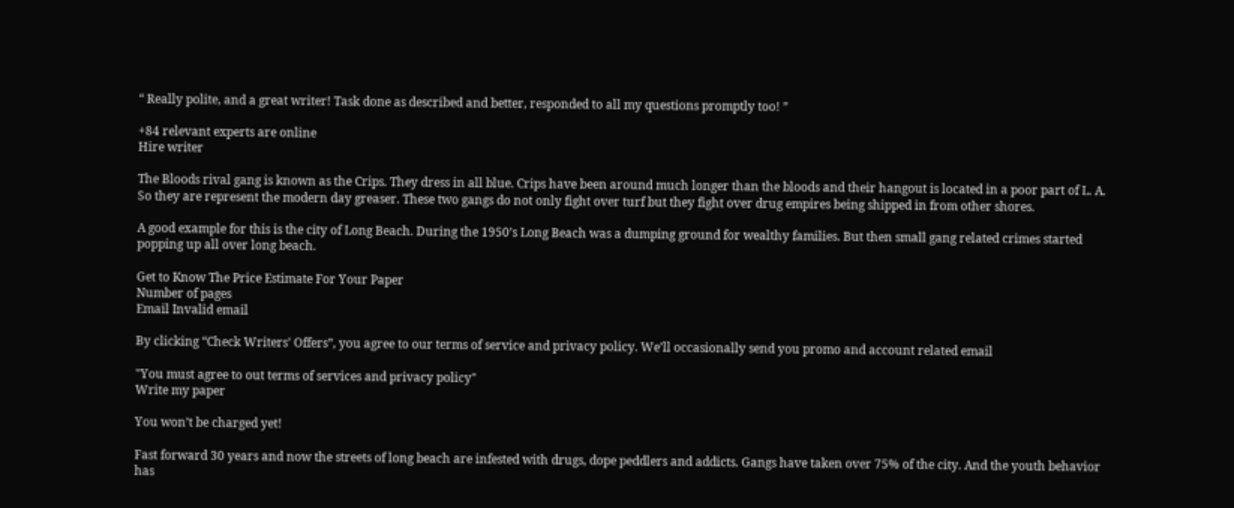“ Really polite, and a great writer! Task done as described and better, responded to all my questions promptly too! ”

+84 relevant experts are online
Hire writer

The Bloods rival gang is known as the Crips. They dress in all blue. Crips have been around much longer than the bloods and their hangout is located in a poor part of L. A. So they are represent the modern day greaser. These two gangs do not only fight over turf but they fight over drug empires being shipped in from other shores.

A good example for this is the city of Long Beach. During the 1950’s Long Beach was a dumping ground for wealthy families. But then small gang related crimes started popping up all over long beach.

Get to Know The Price Estimate For Your Paper
Number of pages
Email Invalid email

By clicking “Check Writers’ Offers”, you agree to our terms of service and privacy policy. We’ll occasionally send you promo and account related email

"You must agree to out terms of services and privacy policy"
Write my paper

You won’t be charged yet!

Fast forward 30 years and now the streets of long beach are infested with drugs, dope peddlers and addicts. Gangs have taken over 75% of the city. And the youth behavior has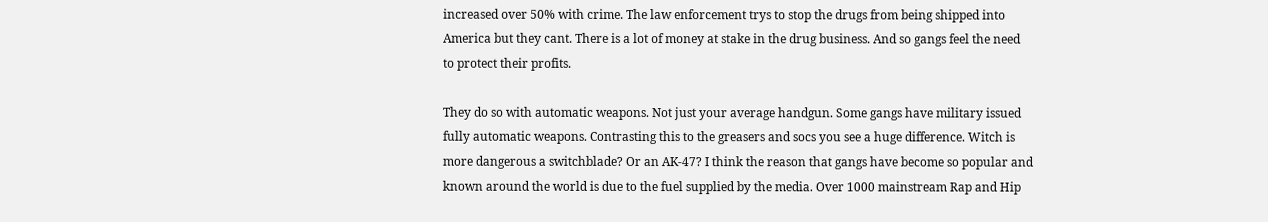increased over 50% with crime. The law enforcement trys to stop the drugs from being shipped into America but they cant. There is a lot of money at stake in the drug business. And so gangs feel the need to protect their profits.

They do so with automatic weapons. Not just your average handgun. Some gangs have military issued fully automatic weapons. Contrasting this to the greasers and socs you see a huge difference. Witch is more dangerous a switchblade? Or an AK-47? I think the reason that gangs have become so popular and known around the world is due to the fuel supplied by the media. Over 1000 mainstream Rap and Hip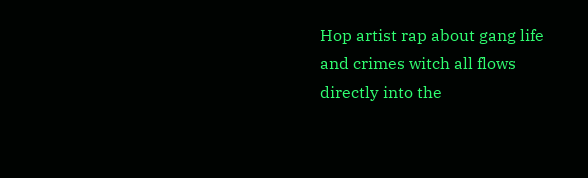Hop artist rap about gang life and crimes witch all flows directly into the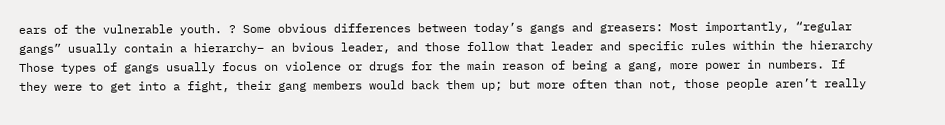ears of the vulnerable youth. ? Some obvious differences between today’s gangs and greasers: Most importantly, “regular gangs” usually contain a hierarchy– an bvious leader, and those follow that leader and specific rules within the hierarchy Those types of gangs usually focus on violence or drugs for the main reason of being a gang, more power in numbers. If they were to get into a fight, their gang members would back them up; but more often than not, those people aren’t really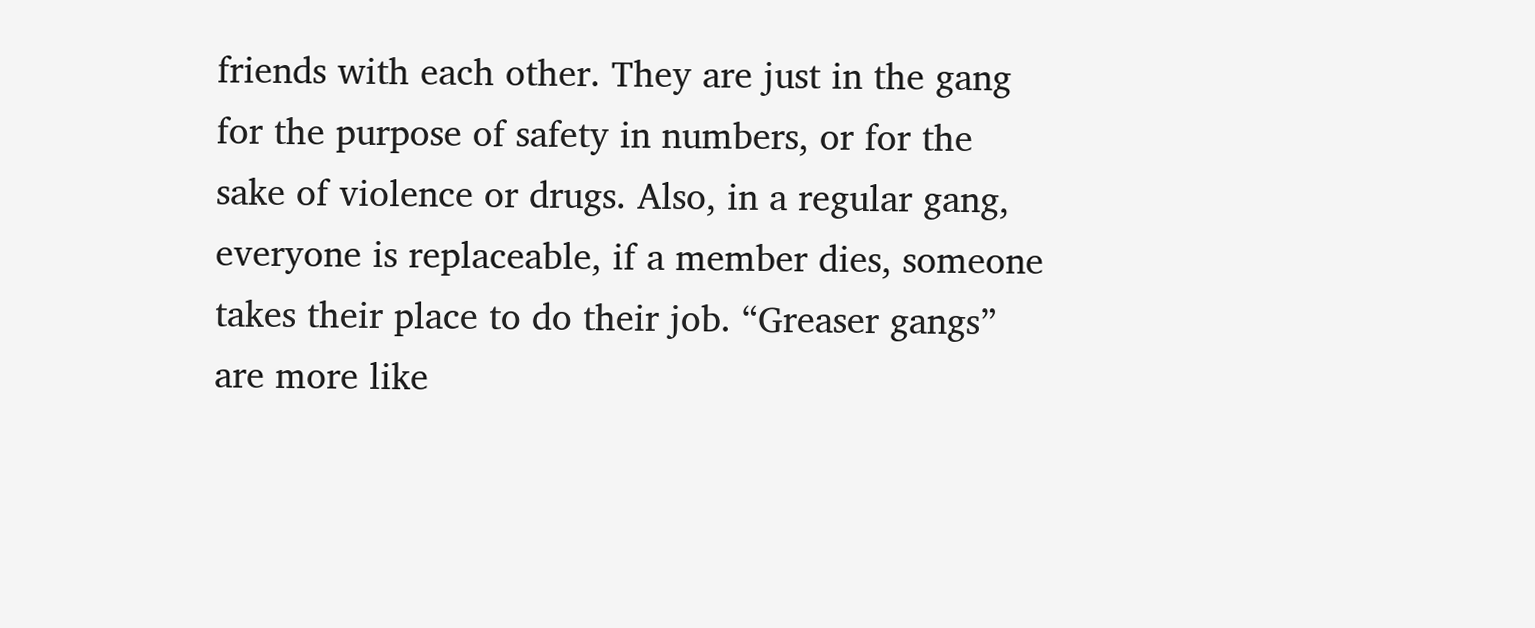friends with each other. They are just in the gang for the purpose of safety in numbers, or for the sake of violence or drugs. Also, in a regular gang, everyone is replaceable, if a member dies, someone takes their place to do their job. “Greaser gangs” are more like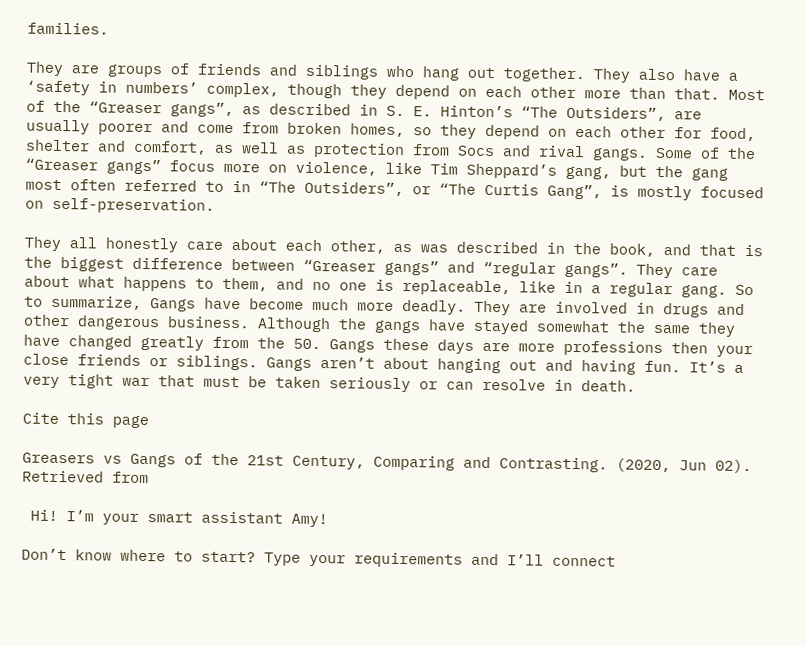families.

They are groups of friends and siblings who hang out together. They also have a ‘safety in numbers’ complex, though they depend on each other more than that. Most of the “Greaser gangs”, as described in S. E. Hinton’s “The Outsiders”, are usually poorer and come from broken homes, so they depend on each other for food, shelter and comfort, as well as protection from Socs and rival gangs. Some of the “Greaser gangs” focus more on violence, like Tim Sheppard’s gang, but the gang most often referred to in “The Outsiders”, or “The Curtis Gang”, is mostly focused on self-preservation.

They all honestly care about each other, as was described in the book, and that is the biggest difference between “Greaser gangs” and “regular gangs”. They care about what happens to them, and no one is replaceable, like in a regular gang. So to summarize, Gangs have become much more deadly. They are involved in drugs and other dangerous business. Although the gangs have stayed somewhat the same they have changed greatly from the 50. Gangs these days are more professions then your close friends or siblings. Gangs aren’t about hanging out and having fun. It’s a very tight war that must be taken seriously or can resolve in death.

Cite this page

Greasers vs Gangs of the 21st Century, Comparing and Contrasting. (2020, Jun 02). Retrieved from

 Hi! I’m your smart assistant Amy!

Don’t know where to start? Type your requirements and I’ll connect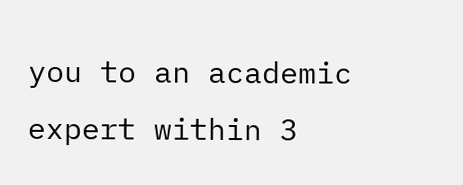you to an academic expert within 3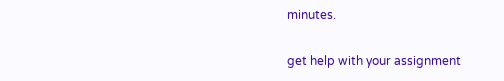minutes.

get help with your assignment